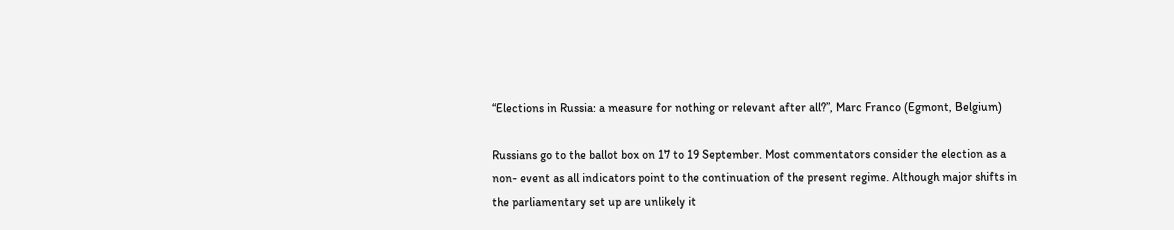“Elections in Russia: a measure for nothing or relevant after all?”, Marc Franco (Egmont, Belgium)

Russians go to the ballot box on 17 to 19 September. Most commentators consider the election as a non- event as all indicators point to the continuation of the present regime. Although major shifts in the parliamentary set up are unlikely it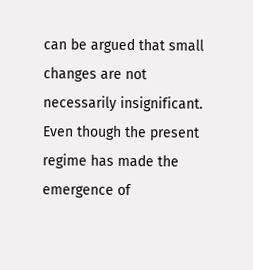can be argued that small changes are not necessarily insignificant. Even though the present regime has made the emergence of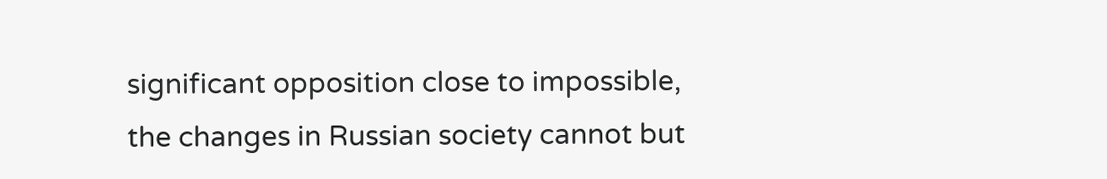significant opposition close to impossible, the changes in Russian society cannot but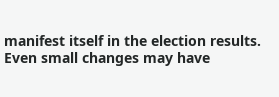manifest itself in the election results. Even small changes may have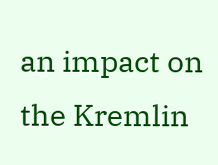an impact on the Kremlin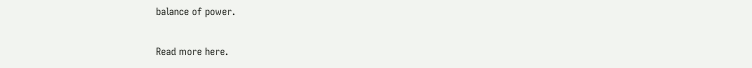balance of power.

Read more here.